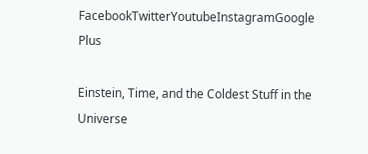FacebookTwitterYoutubeInstagramGoogle Plus

Einstein, Time, and the Coldest Stuff in the Universe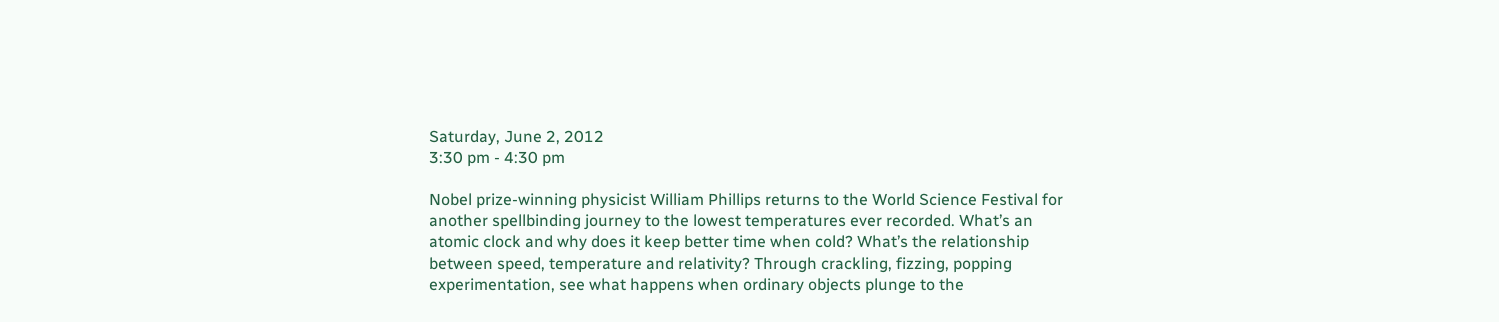Saturday, June 2, 2012
3:30 pm - 4:30 pm

Nobel prize-winning physicist William Phillips returns to the World Science Festival for another spellbinding journey to the lowest temperatures ever recorded. What’s an atomic clock and why does it keep better time when cold? What’s the relationship between speed, temperature and relativity? Through crackling, fizzing, popping experimentation, see what happens when ordinary objects plunge to the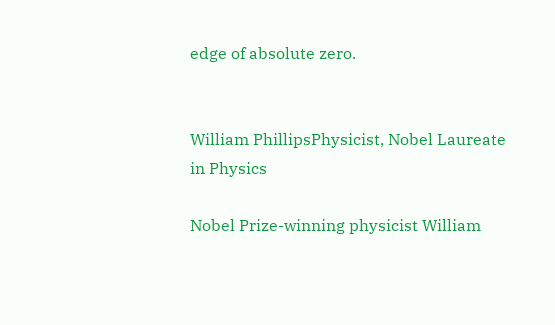edge of absolute zero.


William PhillipsPhysicist, Nobel Laureate in Physics

Nobel Prize-winning physicist William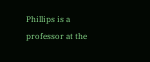Phillips is a professor at the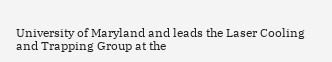University of Maryland and leads the Laser Cooling and Trapping Group at the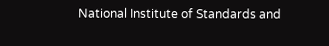National Institute of Standards and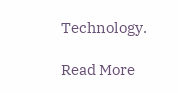Technology.

Read More